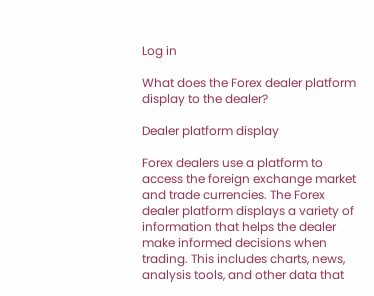Log in

What does the Forex dealer platform display to the dealer?

Dealer platform display

Forex dealers use a platform to access the foreign exchange market and trade currencies. The Forex dealer platform displays a variety of information that helps the dealer make informed decisions when trading. This includes charts, news, analysis tools, and other data that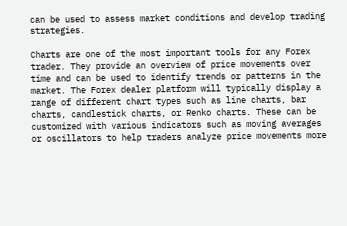can be used to assess market conditions and develop trading strategies.

Charts are one of the most important tools for any Forex trader. They provide an overview of price movements over time and can be used to identify trends or patterns in the market. The Forex dealer platform will typically display a range of different chart types such as line charts, bar charts, candlestick charts, or Renko charts. These can be customized with various indicators such as moving averages or oscillators to help traders analyze price movements more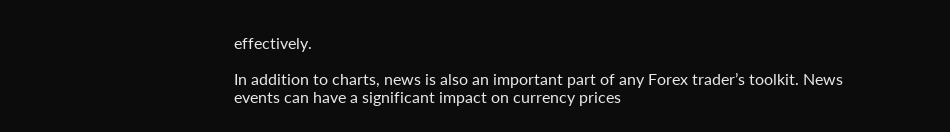effectively.

In addition to charts, news is also an important part of any Forex trader’s toolkit. News events can have a significant impact on currency prices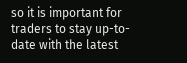so it is important for traders to stay up-to-date with the latest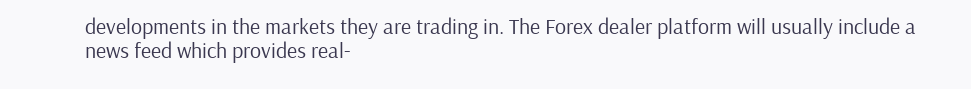developments in the markets they are trading in. The Forex dealer platform will usually include a news feed which provides real-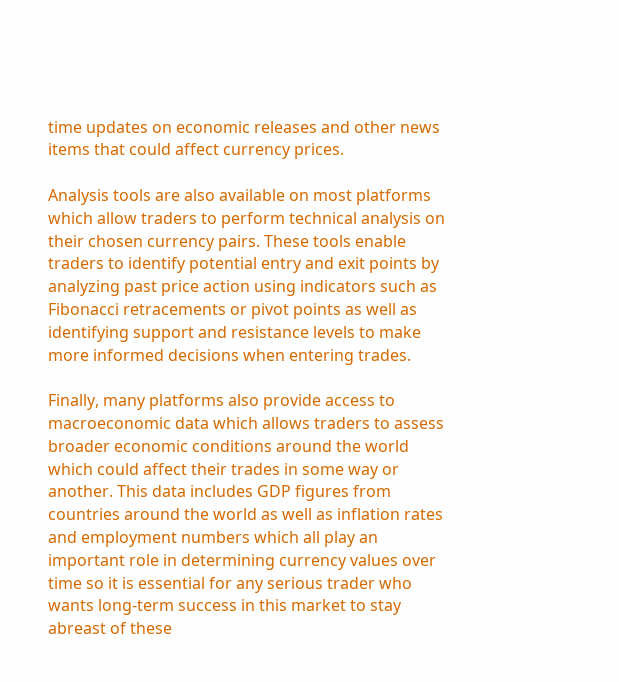time updates on economic releases and other news items that could affect currency prices.

Analysis tools are also available on most platforms which allow traders to perform technical analysis on their chosen currency pairs. These tools enable traders to identify potential entry and exit points by analyzing past price action using indicators such as Fibonacci retracements or pivot points as well as identifying support and resistance levels to make more informed decisions when entering trades.

Finally, many platforms also provide access to macroeconomic data which allows traders to assess broader economic conditions around the world which could affect their trades in some way or another. This data includes GDP figures from countries around the world as well as inflation rates and employment numbers which all play an important role in determining currency values over time so it is essential for any serious trader who wants long-term success in this market to stay abreast of these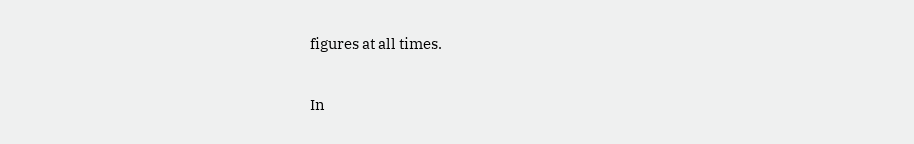figures at all times.

In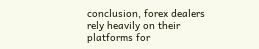conclusion, forex dealers rely heavily on their platforms for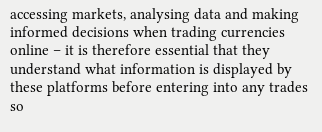accessing markets, analysing data and making informed decisions when trading currencies online – it is therefore essential that they understand what information is displayed by these platforms before entering into any trades so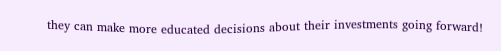they can make more educated decisions about their investments going forward!